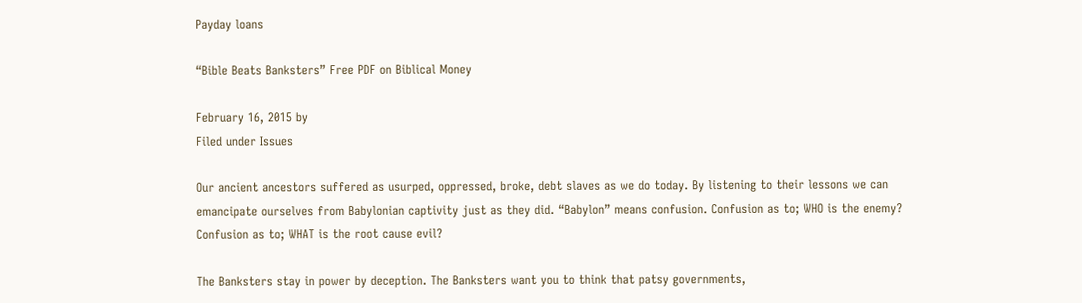Payday loans

“Bible Beats Banksters” Free PDF on Biblical Money

February 16, 2015 by
Filed under Issues

Our ancient ancestors suffered as usurped, oppressed, broke, debt slaves as we do today. By listening to their lessons we can emancipate ourselves from Babylonian captivity just as they did. “Babylon” means confusion. Confusion as to; WHO is the enemy? Confusion as to; WHAT is the root cause evil?

The Banksters stay in power by deception. The Banksters want you to think that patsy governments,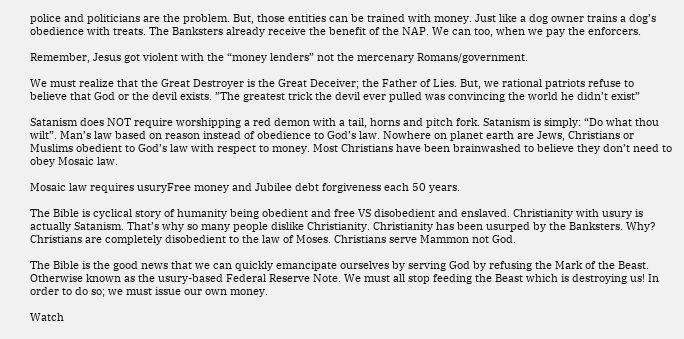police and politicians are the problem. But, those entities can be trained with money. Just like a dog owner trains a dog’s obedience with treats. The Banksters already receive the benefit of the NAP. We can too, when we pay the enforcers.

Remember, Jesus got violent with the “money lenders” not the mercenary Romans/government.

We must realize that the Great Destroyer is the Great Deceiver; the Father of Lies. But, we rational patriots refuse to believe that God or the devil exists. ”The greatest trick the devil ever pulled was convincing the world he didn’t exist”

Satanism does NOT require worshipping a red demon with a tail, horns and pitch fork. Satanism is simply: “Do what thou wilt”. Man’s law based on reason instead of obedience to God’s law. Nowhere on planet earth are Jews, Christians or Muslims obedient to God’s law with respect to money. Most Christians have been brainwashed to believe they don’t need to obey Mosaic law.

Mosaic law requires usuryFree money and Jubilee debt forgiveness each 50 years.

The Bible is cyclical story of humanity being obedient and free VS disobedient and enslaved. Christianity with usury is actually Satanism. That’s why so many people dislike Christianity. Christianity has been usurped by the Banksters. Why? Christians are completely disobedient to the law of Moses. Christians serve Mammon not God.

The Bible is the good news that we can quickly emancipate ourselves by serving God by refusing the Mark of the Beast. Otherwise known as the usury-based Federal Reserve Note. We must all stop feeding the Beast which is destroying us! In order to do so; we must issue our own money.

Watch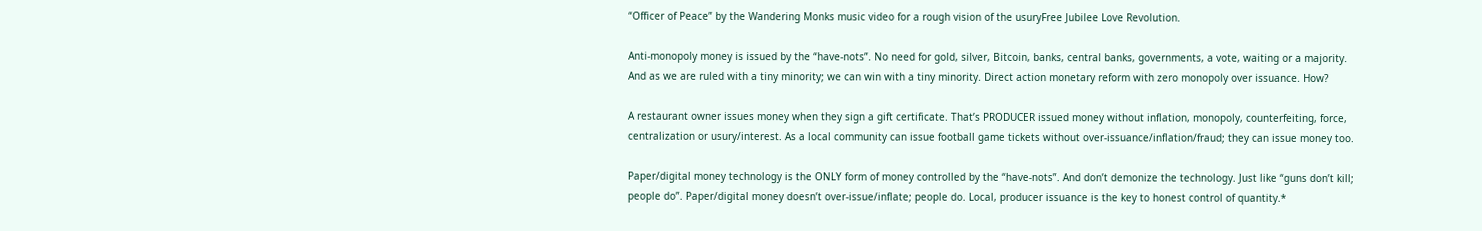“Officer of Peace” by the Wandering Monks music video for a rough vision of the usuryFree Jubilee Love Revolution.

Anti-monopoly money is issued by the “have-nots”. No need for gold, silver, Bitcoin, banks, central banks, governments, a vote, waiting or a majority. And as we are ruled with a tiny minority; we can win with a tiny minority. Direct action monetary reform with zero monopoly over issuance. How?

A restaurant owner issues money when they sign a gift certificate. That’s PRODUCER issued money without inflation, monopoly, counterfeiting, force, centralization or usury/interest. As a local community can issue football game tickets without over-issuance/inflation/fraud; they can issue money too.

Paper/digital money technology is the ONLY form of money controlled by the “have-nots”. And don’t demonize the technology. Just like “guns don’t kill; people do”. Paper/digital money doesn’t over-issue/inflate; people do. Local, producer issuance is the key to honest control of quantity.*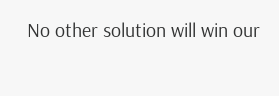No other solution will win our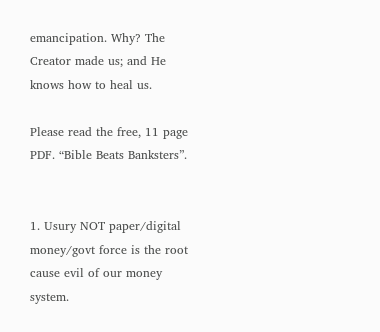emancipation. Why? The Creator made us; and He knows how to heal us.

Please read the free, 11 page PDF. “Bible Beats Banksters”.


1. Usury NOT paper/digital money/govt force is the root cause evil of our money system.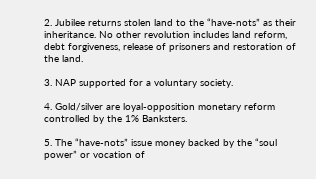2. Jubilee returns stolen land to the “have-nots” as their inheritance. No other revolution includes land reform, debt forgiveness, release of prisoners and restoration of the land.

3. NAP supported for a voluntary society.

4. Gold/silver are loyal-opposition monetary reform controlled by the 1% Banksters.

5. The “have-nots” issue money backed by the “soul power” or vocation of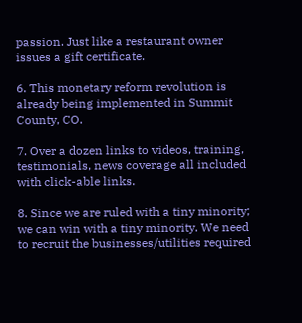passion. Just like a restaurant owner issues a gift certificate.

6. This monetary reform revolution is already being implemented in Summit County, CO.

7. Over a dozen links to videos, training, testimonials, news coverage all included with click-able links.

8. Since we are ruled with a tiny minority; we can win with a tiny minority. We need to recruit the businesses/utilities required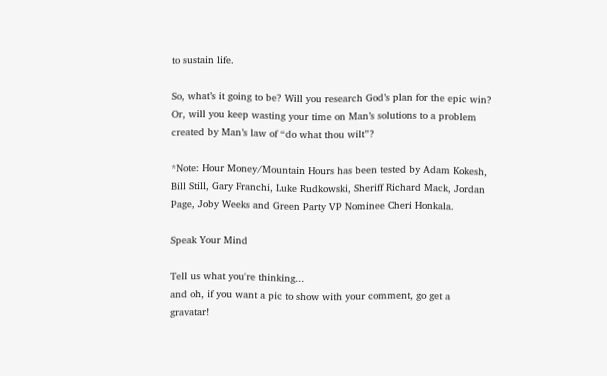to sustain life.

So, what’s it going to be? Will you research God’s plan for the epic win? Or, will you keep wasting your time on Man’s solutions to a problem created by Man’s law of “do what thou wilt”?

*Note: Hour Money/Mountain Hours has been tested by Adam Kokesh, Bill Still, Gary Franchi, Luke Rudkowski, Sheriff Richard Mack, Jordan Page, Joby Weeks and Green Party VP Nominee Cheri Honkala.

Speak Your Mind

Tell us what you're thinking...
and oh, if you want a pic to show with your comment, go get a gravatar!